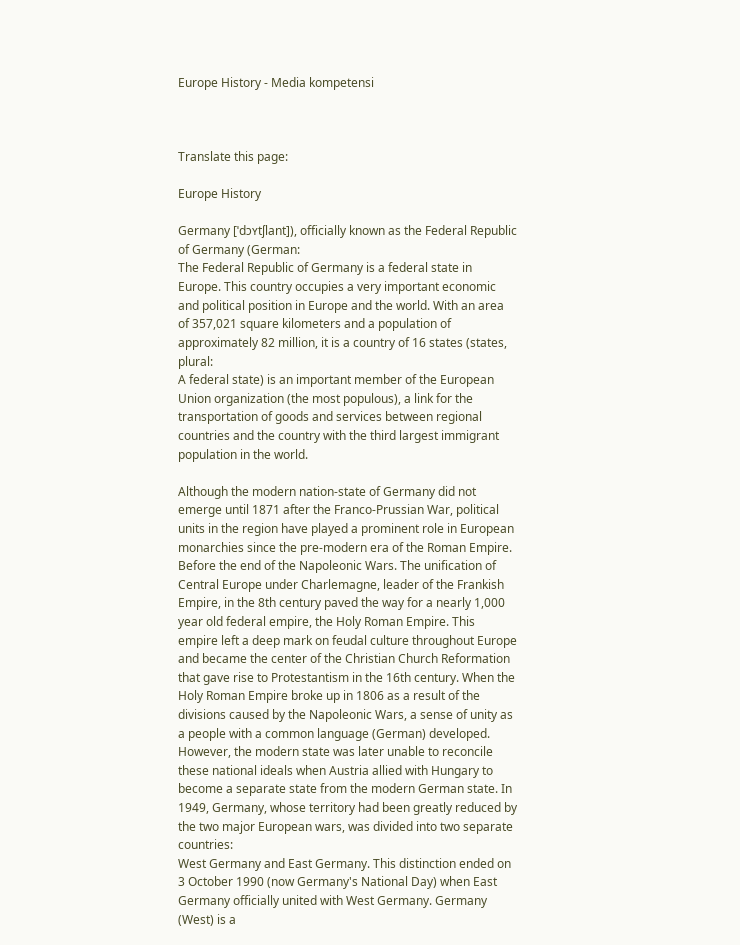Europe History - Media kompetensi



Translate this page:

Europe History

Germany [ˈdɔʏtʃlant]), officially known as the Federal Republic of Germany (German:
The Federal Republic of Germany is a federal state in Europe. This country occupies a very important economic and political position in Europe and the world. With an area of 357,021 square kilometers and a population of approximately 82 million, it is a country of 16 states (states, plural:
A federal state) is an important member of the European Union organization (the most populous), a link for the transportation of goods and services between regional countries and the country with the third largest immigrant population in the world.

Although the modern nation-state of Germany did not emerge until 1871 after the Franco-Prussian War, political units in the region have played a prominent role in European monarchies since the pre-modern era of the Roman Empire. Before the end of the Napoleonic Wars. The unification of Central Europe under Charlemagne, leader of the Frankish Empire, in the 8th century paved the way for a nearly 1,000 year old federal empire, the Holy Roman Empire. This empire left a deep mark on feudal culture throughout Europe and became the center of the Christian Church Reformation that gave rise to Protestantism in the 16th century. When the Holy Roman Empire broke up in 1806 as a result of the divisions caused by the Napoleonic Wars, a sense of unity as a people with a common language (German) developed. However, the modern state was later unable to reconcile these national ideals when Austria allied with Hungary to become a separate state from the modern German state. In 1949, Germany, whose territory had been greatly reduced by the two major European wars, was divided into two separate countries:
West Germany and East Germany. This distinction ended on 3 October 1990 (now Germany's National Day) when East Germany officially united with West Germany. Germany (West) is a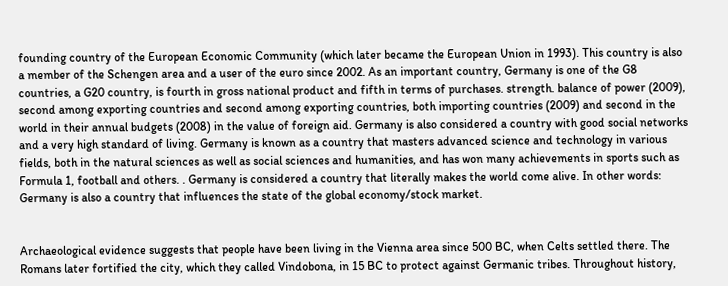founding country of the European Economic Community (which later became the European Union in 1993). This country is also a member of the Schengen area and a user of the euro since 2002. As an important country, Germany is one of the G8 countries, a G20 country, is fourth in gross national product and fifth in terms of purchases. strength. balance of power (2009), second among exporting countries and second among exporting countries, both importing countries (2009) and second in the world in their annual budgets (2008) in the value of foreign aid. Germany is also considered a country with good social networks and a very high standard of living. Germany is known as a country that masters advanced science and technology in various fields, both in the natural sciences as well as social sciences and humanities, and has won many achievements in sports such as Formula 1, football and others. . Germany is considered a country that literally makes the world come alive. In other words: Germany is also a country that influences the state of the global economy/stock market.


Archaeological evidence suggests that people have been living in the Vienna area since 500 BC, when Celts settled there. The Romans later fortified the city, which they called Vindobona, in 15 BC to protect against Germanic tribes. Throughout history,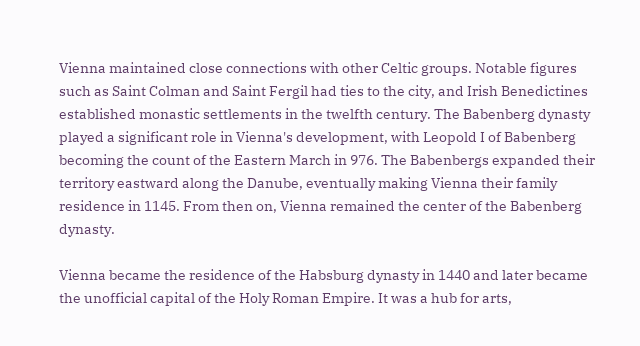Vienna maintained close connections with other Celtic groups. Notable figures such as Saint Colman and Saint Fergil had ties to the city, and Irish Benedictines established monastic settlements in the twelfth century. The Babenberg dynasty played a significant role in Vienna's development, with Leopold I of Babenberg becoming the count of the Eastern March in 976. The Babenbergs expanded their territory eastward along the Danube, eventually making Vienna their family residence in 1145. From then on, Vienna remained the center of the Babenberg dynasty.

Vienna became the residence of the Habsburg dynasty in 1440 and later became the unofficial capital of the Holy Roman Empire. It was a hub for arts,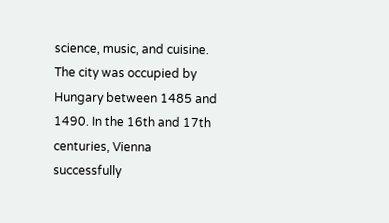science, music, and cuisine. The city was occupied by Hungary between 1485 and 1490. In the 16th and 17th centuries, Vienna successfully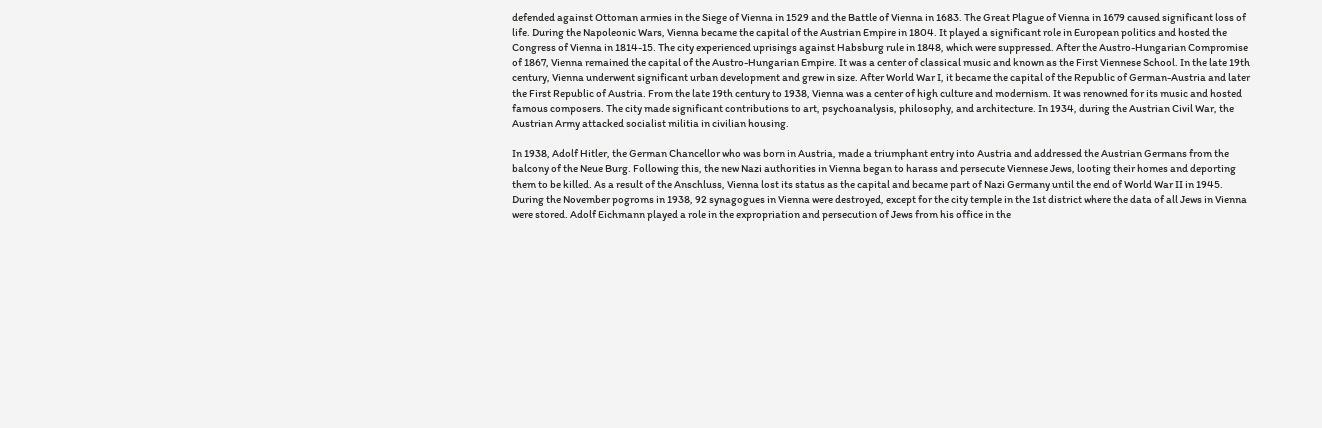defended against Ottoman armies in the Siege of Vienna in 1529 and the Battle of Vienna in 1683. The Great Plague of Vienna in 1679 caused significant loss of life. During the Napoleonic Wars, Vienna became the capital of the Austrian Empire in 1804. It played a significant role in European politics and hosted the Congress of Vienna in 1814-15. The city experienced uprisings against Habsburg rule in 1848, which were suppressed. After the Austro-Hungarian Compromise of 1867, Vienna remained the capital of the Austro-Hungarian Empire. It was a center of classical music and known as the First Viennese School. In the late 19th century, Vienna underwent significant urban development and grew in size. After World War I, it became the capital of the Republic of German-Austria and later the First Republic of Austria. From the late 19th century to 1938, Vienna was a center of high culture and modernism. It was renowned for its music and hosted famous composers. The city made significant contributions to art, psychoanalysis, philosophy, and architecture. In 1934, during the Austrian Civil War, the Austrian Army attacked socialist militia in civilian housing.

In 1938, Adolf Hitler, the German Chancellor who was born in Austria, made a triumphant entry into Austria and addressed the Austrian Germans from the balcony of the Neue Burg. Following this, the new Nazi authorities in Vienna began to harass and persecute Viennese Jews, looting their homes and deporting them to be killed. As a result of the Anschluss, Vienna lost its status as the capital and became part of Nazi Germany until the end of World War II in 1945.
During the November pogroms in 1938, 92 synagogues in Vienna were destroyed, except for the city temple in the 1st district where the data of all Jews in Vienna were stored. Adolf Eichmann played a role in the expropriation and persecution of Jews from his office in the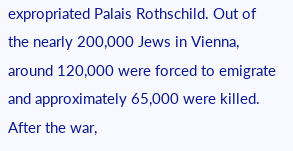expropriated Palais Rothschild. Out of the nearly 200,000 Jews in Vienna, around 120,000 were forced to emigrate and approximately 65,000 were killed. After the war,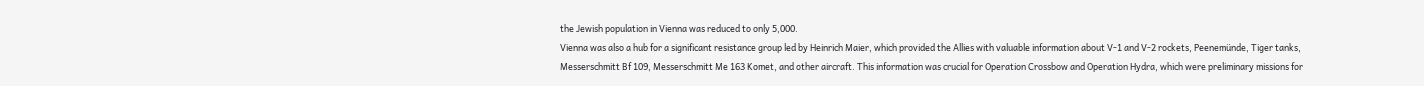the Jewish population in Vienna was reduced to only 5,000.
Vienna was also a hub for a significant resistance group led by Heinrich Maier, which provided the Allies with valuable information about V-1 and V-2 rockets, Peenemünde, Tiger tanks, Messerschmitt Bf 109, Messerschmitt Me 163 Komet, and other aircraft. This information was crucial for Operation Crossbow and Operation Hydra, which were preliminary missions for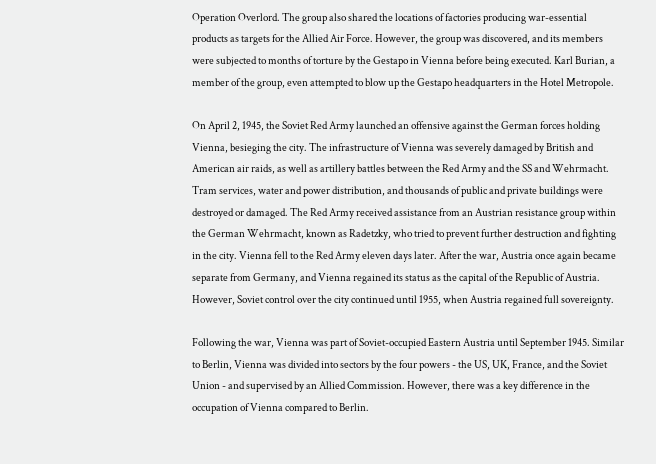Operation Overlord. The group also shared the locations of factories producing war-essential products as targets for the Allied Air Force. However, the group was discovered, and its members were subjected to months of torture by the Gestapo in Vienna before being executed. Karl Burian, a member of the group, even attempted to blow up the Gestapo headquarters in the Hotel Metropole.

On April 2, 1945, the Soviet Red Army launched an offensive against the German forces holding Vienna, besieging the city. The infrastructure of Vienna was severely damaged by British and American air raids, as well as artillery battles between the Red Army and the SS and Wehrmacht. Tram services, water and power distribution, and thousands of public and private buildings were destroyed or damaged. The Red Army received assistance from an Austrian resistance group within the German Wehrmacht, known as Radetzky, who tried to prevent further destruction and fighting in the city. Vienna fell to the Red Army eleven days later. After the war, Austria once again became separate from Germany, and Vienna regained its status as the capital of the Republic of Austria. However, Soviet control over the city continued until 1955, when Austria regained full sovereignty.

Following the war, Vienna was part of Soviet-occupied Eastern Austria until September 1945. Similar to Berlin, Vienna was divided into sectors by the four powers - the US, UK, France, and the Soviet Union - and supervised by an Allied Commission. However, there was a key difference in the occupation of Vienna compared to Berlin.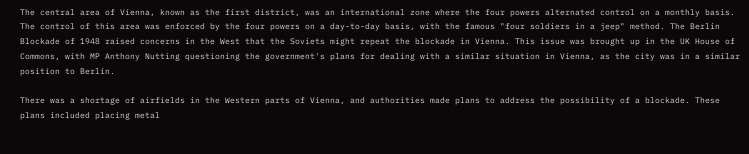The central area of Vienna, known as the first district, was an international zone where the four powers alternated control on a monthly basis. The control of this area was enforced by the four powers on a day-to-day basis, with the famous "four soldiers in a jeep" method. The Berlin Blockade of 1948 raised concerns in the West that the Soviets might repeat the blockade in Vienna. This issue was brought up in the UK House of Commons, with MP Anthony Nutting questioning the government's plans for dealing with a similar situation in Vienna, as the city was in a similar position to Berlin.

There was a shortage of airfields in the Western parts of Vienna, and authorities made plans to address the possibility of a blockade. These plans included placing metal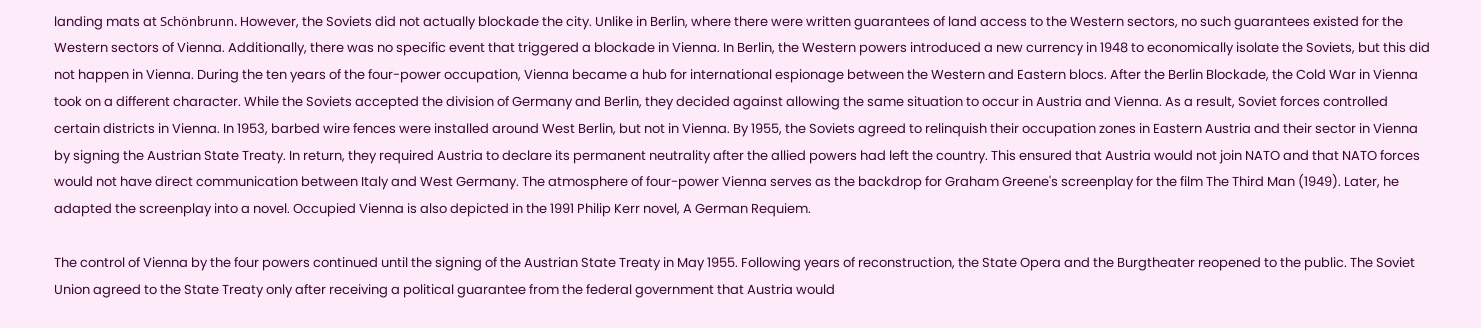landing mats at Schönbrunn. However, the Soviets did not actually blockade the city. Unlike in Berlin, where there were written guarantees of land access to the Western sectors, no such guarantees existed for the Western sectors of Vienna. Additionally, there was no specific event that triggered a blockade in Vienna. In Berlin, the Western powers introduced a new currency in 1948 to economically isolate the Soviets, but this did not happen in Vienna. During the ten years of the four-power occupation, Vienna became a hub for international espionage between the Western and Eastern blocs. After the Berlin Blockade, the Cold War in Vienna took on a different character. While the Soviets accepted the division of Germany and Berlin, they decided against allowing the same situation to occur in Austria and Vienna. As a result, Soviet forces controlled certain districts in Vienna. In 1953, barbed wire fences were installed around West Berlin, but not in Vienna. By 1955, the Soviets agreed to relinquish their occupation zones in Eastern Austria and their sector in Vienna by signing the Austrian State Treaty. In return, they required Austria to declare its permanent neutrality after the allied powers had left the country. This ensured that Austria would not join NATO and that NATO forces would not have direct communication between Italy and West Germany. The atmosphere of four-power Vienna serves as the backdrop for Graham Greene's screenplay for the film The Third Man (1949). Later, he adapted the screenplay into a novel. Occupied Vienna is also depicted in the 1991 Philip Kerr novel, A German Requiem.

The control of Vienna by the four powers continued until the signing of the Austrian State Treaty in May 1955. Following years of reconstruction, the State Opera and the Burgtheater reopened to the public. The Soviet Union agreed to the State Treaty only after receiving a political guarantee from the federal government that Austria would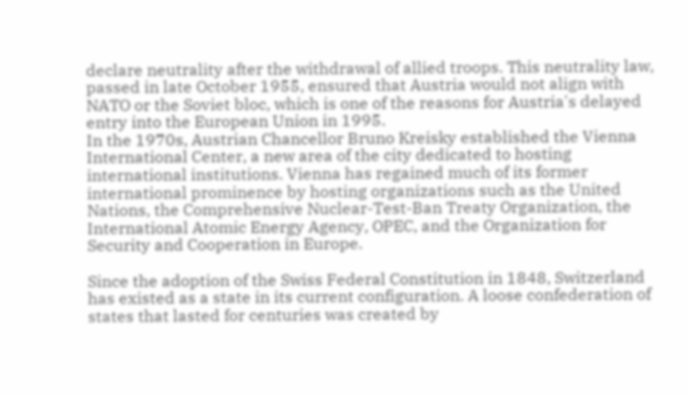declare neutrality after the withdrawal of allied troops. This neutrality law, passed in late October 1955, ensured that Austria would not align with NATO or the Soviet bloc, which is one of the reasons for Austria's delayed entry into the European Union in 1995.
In the 1970s, Austrian Chancellor Bruno Kreisky established the Vienna International Center, a new area of the city dedicated to hosting international institutions. Vienna has regained much of its former international prominence by hosting organizations such as the United Nations, the Comprehensive Nuclear-Test-Ban Treaty Organization, the International Atomic Energy Agency, OPEC, and the Organization for Security and Cooperation in Europe.

Since the adoption of the Swiss Federal Constitution in 1848, Switzerland has existed as a state in its current configuration. A loose confederation of states that lasted for centuries was created by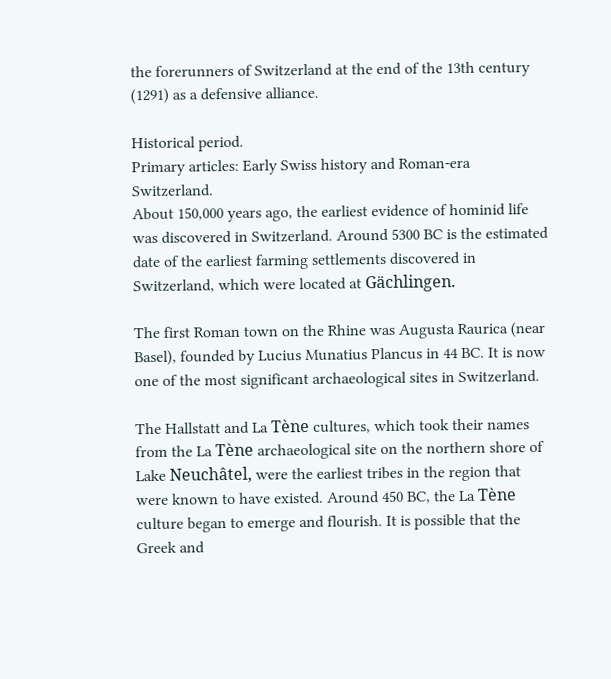the forerunners of Switzerland at the end of the 13th century (1291) as a defensive alliance.

Historical period.
Primary articles: Early Swiss history and Roman-era Switzerland.
About 150,000 years ago, the earliest evidence of hominid life was discovered in Switzerland. Around 5300 BC is the estimated date of the earliest farming settlements discovered in Switzerland, which were located at Gächlingen.

The first Roman town on the Rhine was Augusta Raurica (near Basel), founded by Lucius Munatius Plancus in 44 BC. It is now one of the most significant archaeological sites in Switzerland.

The Hallstatt and La Tène cultures, which took their names from the La Tène archaeological site on the northern shore of Lake Neuchâtel, were the earliest tribes in the region that were known to have existed. Around 450 BC, the La Tène culture began to emerge and flourish. It is possible that the Greek and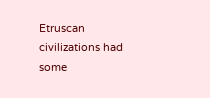Etruscan civilizations had some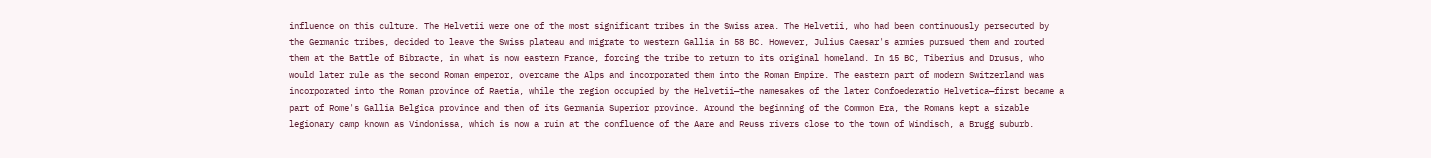influence on this culture. The Helvetii were one of the most significant tribes in the Swiss area. The Helvetii, who had been continuously persecuted by the Germanic tribes, decided to leave the Swiss plateau and migrate to western Gallia in 58 BC. However, Julius Caesar's armies pursued them and routed them at the Battle of Bibracte, in what is now eastern France, forcing the tribe to return to its original homeland. In 15 BC, Tiberius and Drusus, who would later rule as the second Roman emperor, overcame the Alps and incorporated them into the Roman Empire. The eastern part of modern Switzerland was incorporated into the Roman province of Raetia, while the region occupied by the Helvetii—the namesakes of the later Confoederatio Helvetica—first became a part of Rome's Gallia Belgica province and then of its Germania Superior province. Around the beginning of the Common Era, the Romans kept a sizable legionary camp known as Vindonissa, which is now a ruin at the confluence of the Aare and Reuss rivers close to the town of Windisch, a Brugg suburb.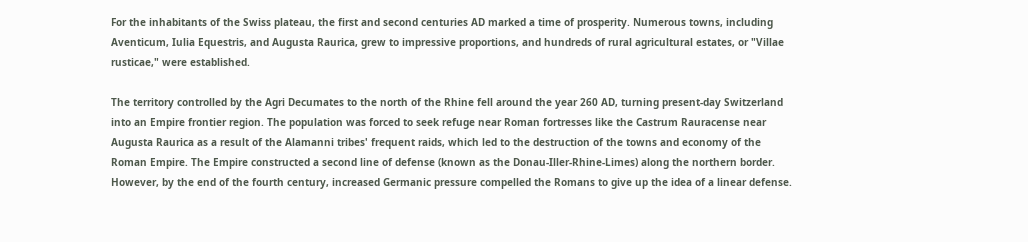For the inhabitants of the Swiss plateau, the first and second centuries AD marked a time of prosperity. Numerous towns, including Aventicum, Iulia Equestris, and Augusta Raurica, grew to impressive proportions, and hundreds of rural agricultural estates, or "Villae rusticae," were established.

The territory controlled by the Agri Decumates to the north of the Rhine fell around the year 260 AD, turning present-day Switzerland into an Empire frontier region. The population was forced to seek refuge near Roman fortresses like the Castrum Rauracense near Augusta Raurica as a result of the Alamanni tribes' frequent raids, which led to the destruction of the towns and economy of the Roman Empire. The Empire constructed a second line of defense (known as the Donau-Iller-Rhine-Limes) along the northern border.
However, by the end of the fourth century, increased Germanic pressure compelled the Romans to give up the idea of a linear defense.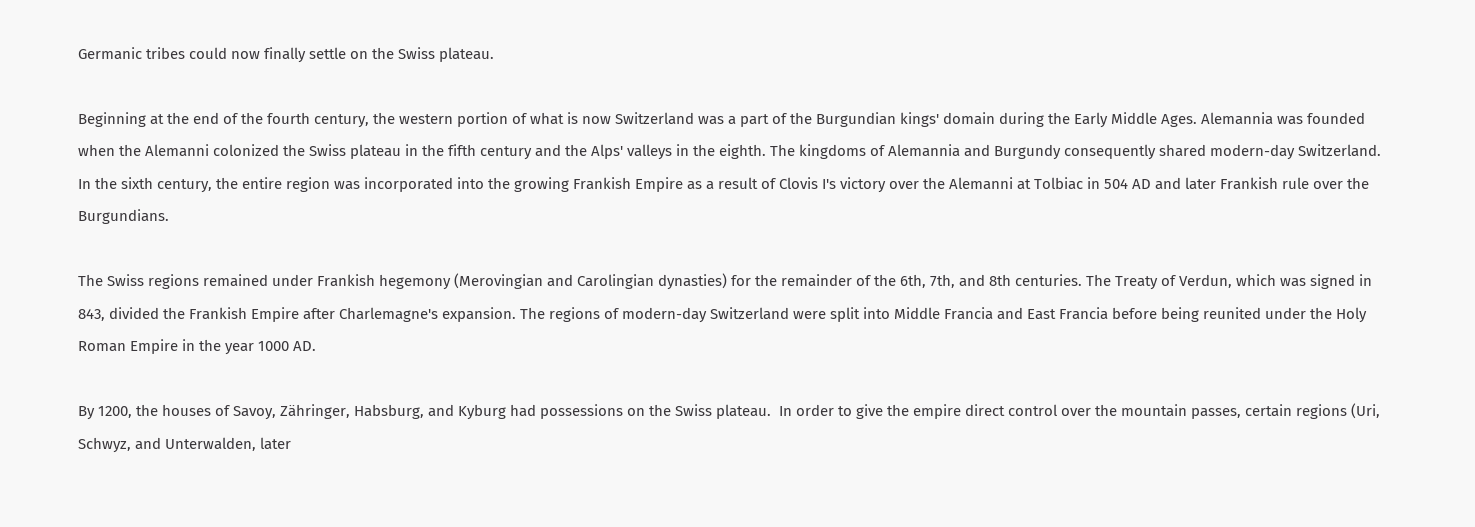Germanic tribes could now finally settle on the Swiss plateau.

Beginning at the end of the fourth century, the western portion of what is now Switzerland was a part of the Burgundian kings' domain during the Early Middle Ages. Alemannia was founded when the Alemanni colonized the Swiss plateau in the fifth century and the Alps' valleys in the eighth. The kingdoms of Alemannia and Burgundy consequently shared modern-day Switzerland. In the sixth century, the entire region was incorporated into the growing Frankish Empire as a result of Clovis I's victory over the Alemanni at Tolbiac in 504 AD and later Frankish rule over the Burgundians.

The Swiss regions remained under Frankish hegemony (Merovingian and Carolingian dynasties) for the remainder of the 6th, 7th, and 8th centuries. The Treaty of Verdun, which was signed in 843, divided the Frankish Empire after Charlemagne's expansion. The regions of modern-day Switzerland were split into Middle Francia and East Francia before being reunited under the Holy Roman Empire in the year 1000 AD.

By 1200, the houses of Savoy, Zähringer, Habsburg, and Kyburg had possessions on the Swiss plateau.  In order to give the empire direct control over the mountain passes, certain regions (Uri, Schwyz, and Unterwalden, later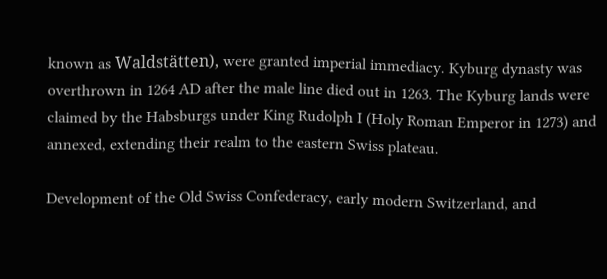known as Waldstätten), were granted imperial immediacy. Kyburg dynasty was overthrown in 1264 AD after the male line died out in 1263. The Kyburg lands were claimed by the Habsburgs under King Rudolph I (Holy Roman Emperor in 1273) and annexed, extending their realm to the eastern Swiss plateau.

Development of the Old Swiss Confederacy, early modern Switzerland, and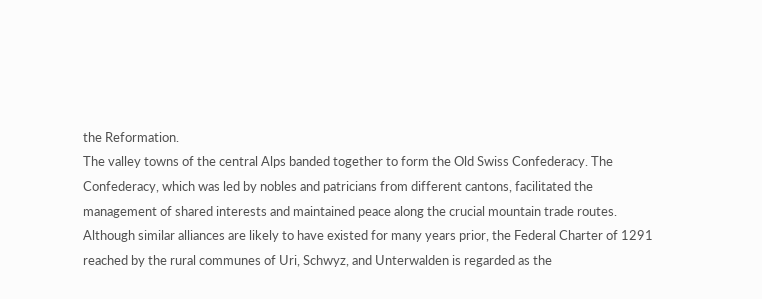the Reformation.
The valley towns of the central Alps banded together to form the Old Swiss Confederacy. The Confederacy, which was led by nobles and patricians from different cantons, facilitated the management of shared interests and maintained peace along the crucial mountain trade routes. Although similar alliances are likely to have existed for many years prior, the Federal Charter of 1291 reached by the rural communes of Uri, Schwyz, and Unterwalden is regarded as the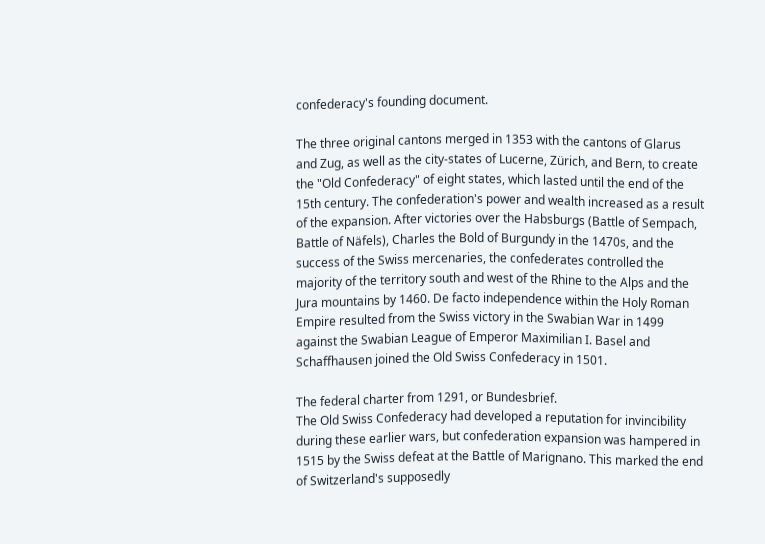confederacy's founding document.

The three original cantons merged in 1353 with the cantons of Glarus and Zug, as well as the city-states of Lucerne, Zürich, and Bern, to create the "Old Confederacy" of eight states, which lasted until the end of the 15th century. The confederation's power and wealth increased as a result of the expansion. After victories over the Habsburgs (Battle of Sempach, Battle of Näfels), Charles the Bold of Burgundy in the 1470s, and the success of the Swiss mercenaries, the confederates controlled the majority of the territory south and west of the Rhine to the Alps and the Jura mountains by 1460. De facto independence within the Holy Roman Empire resulted from the Swiss victory in the Swabian War in 1499 against the Swabian League of Emperor Maximilian I. Basel and Schaffhausen joined the Old Swiss Confederacy in 1501.

The federal charter from 1291, or Bundesbrief.
The Old Swiss Confederacy had developed a reputation for invincibility during these earlier wars, but confederation expansion was hampered in 1515 by the Swiss defeat at the Battle of Marignano. This marked the end of Switzerland's supposedly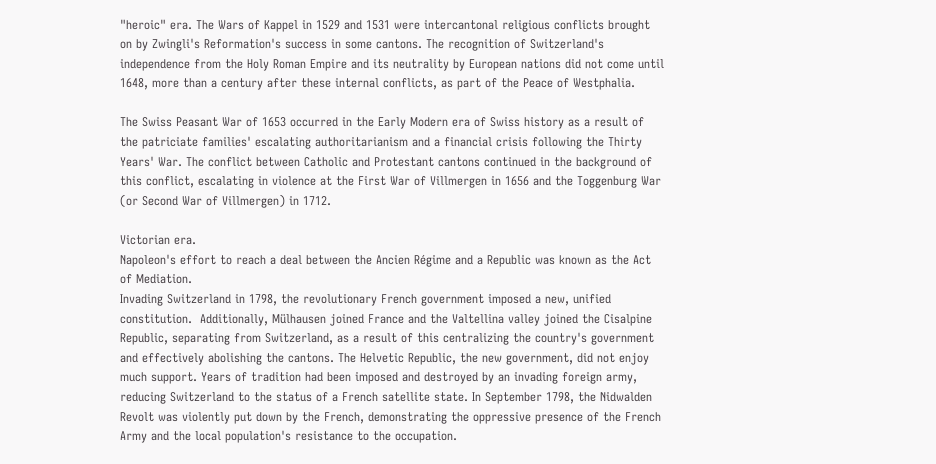"heroic" era. The Wars of Kappel in 1529 and 1531 were intercantonal religious conflicts brought on by Zwingli's Reformation's success in some cantons. The recognition of Switzerland's independence from the Holy Roman Empire and its neutrality by European nations did not come until 1648, more than a century after these internal conflicts, as part of the Peace of Westphalia.

The Swiss Peasant War of 1653 occurred in the Early Modern era of Swiss history as a result of the patriciate families' escalating authoritarianism and a financial crisis following the Thirty Years' War. The conflict between Catholic and Protestant cantons continued in the background of this conflict, escalating in violence at the First War of Villmergen in 1656 and the Toggenburg War (or Second War of Villmergen) in 1712.

Victorian era.
Napoleon's effort to reach a deal between the Ancien Régime and a Republic was known as the Act of Mediation.
Invading Switzerland in 1798, the revolutionary French government imposed a new, unified constitution.  Additionally, Mülhausen joined France and the Valtellina valley joined the Cisalpine Republic, separating from Switzerland, as a result of this centralizing the country's government and effectively abolishing the cantons. The Helvetic Republic, the new government, did not enjoy much support. Years of tradition had been imposed and destroyed by an invading foreign army, reducing Switzerland to the status of a French satellite state. In September 1798, the Nidwalden Revolt was violently put down by the French, demonstrating the oppressive presence of the French Army and the local population's resistance to the occupation.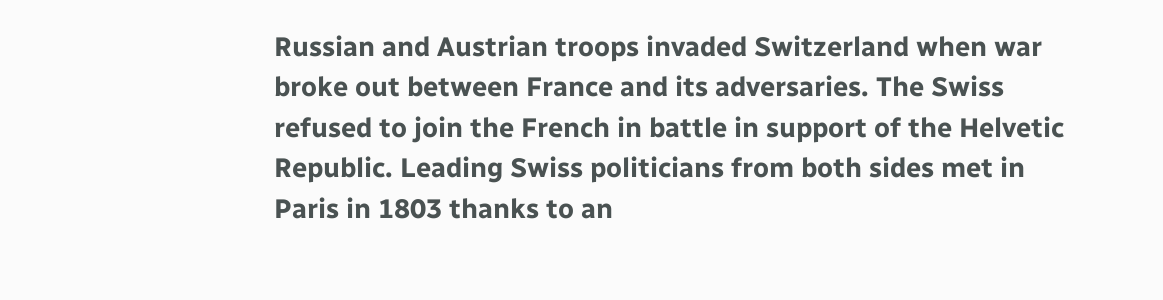Russian and Austrian troops invaded Switzerland when war broke out between France and its adversaries. The Swiss refused to join the French in battle in support of the Helvetic Republic. Leading Swiss politicians from both sides met in Paris in 1803 thanks to an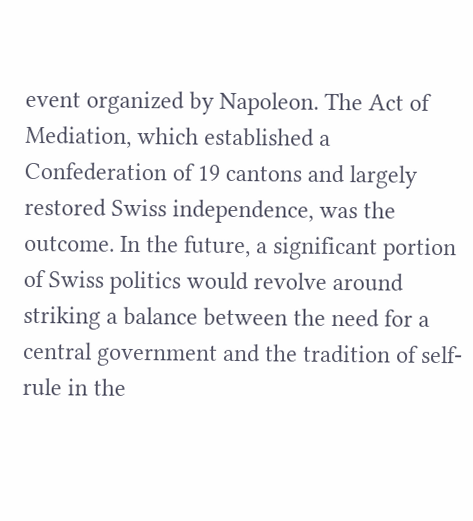event organized by Napoleon. The Act of Mediation, which established a Confederation of 19 cantons and largely restored Swiss independence, was the outcome. In the future, a significant portion of Swiss politics would revolve around striking a balance between the need for a central government and the tradition of self-rule in the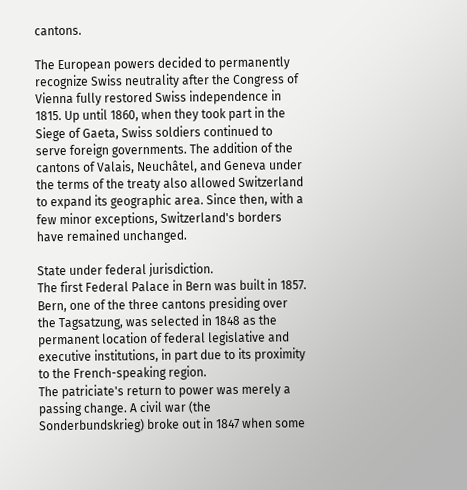cantons.

The European powers decided to permanently recognize Swiss neutrality after the Congress of Vienna fully restored Swiss independence in 1815. Up until 1860, when they took part in the Siege of Gaeta, Swiss soldiers continued to serve foreign governments. The addition of the cantons of Valais, Neuchâtel, and Geneva under the terms of the treaty also allowed Switzerland to expand its geographic area. Since then, with a few minor exceptions, Switzerland's borders have remained unchanged.

State under federal jurisdiction.
The first Federal Palace in Bern was built in 1857. Bern, one of the three cantons presiding over the Tagsatzung, was selected in 1848 as the permanent location of federal legislative and executive institutions, in part due to its proximity to the French-speaking region.
The patriciate's return to power was merely a passing change. A civil war (the Sonderbundskrieg) broke out in 1847 when some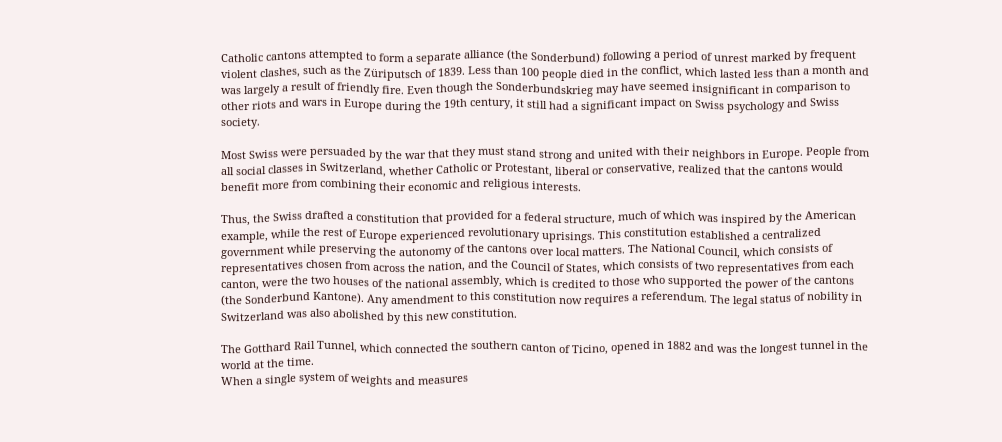Catholic cantons attempted to form a separate alliance (the Sonderbund) following a period of unrest marked by frequent violent clashes, such as the Züriputsch of 1839. Less than 100 people died in the conflict, which lasted less than a month and was largely a result of friendly fire. Even though the Sonderbundskrieg may have seemed insignificant in comparison to other riots and wars in Europe during the 19th century, it still had a significant impact on Swiss psychology and Swiss society.

Most Swiss were persuaded by the war that they must stand strong and united with their neighbors in Europe. People from all social classes in Switzerland, whether Catholic or Protestant, liberal or conservative, realized that the cantons would benefit more from combining their economic and religious interests.

Thus, the Swiss drafted a constitution that provided for a federal structure, much of which was inspired by the American example, while the rest of Europe experienced revolutionary uprisings. This constitution established a centralized government while preserving the autonomy of the cantons over local matters. The National Council, which consists of representatives chosen from across the nation, and the Council of States, which consists of two representatives from each canton, were the two houses of the national assembly, which is credited to those who supported the power of the cantons (the Sonderbund Kantone). Any amendment to this constitution now requires a referendum. The legal status of nobility in Switzerland was also abolished by this new constitution.

The Gotthard Rail Tunnel, which connected the southern canton of Ticino, opened in 1882 and was the longest tunnel in the world at the time.
When a single system of weights and measures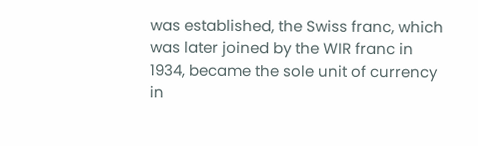was established, the Swiss franc, which was later joined by the WIR franc in 1934, became the sole unit of currency in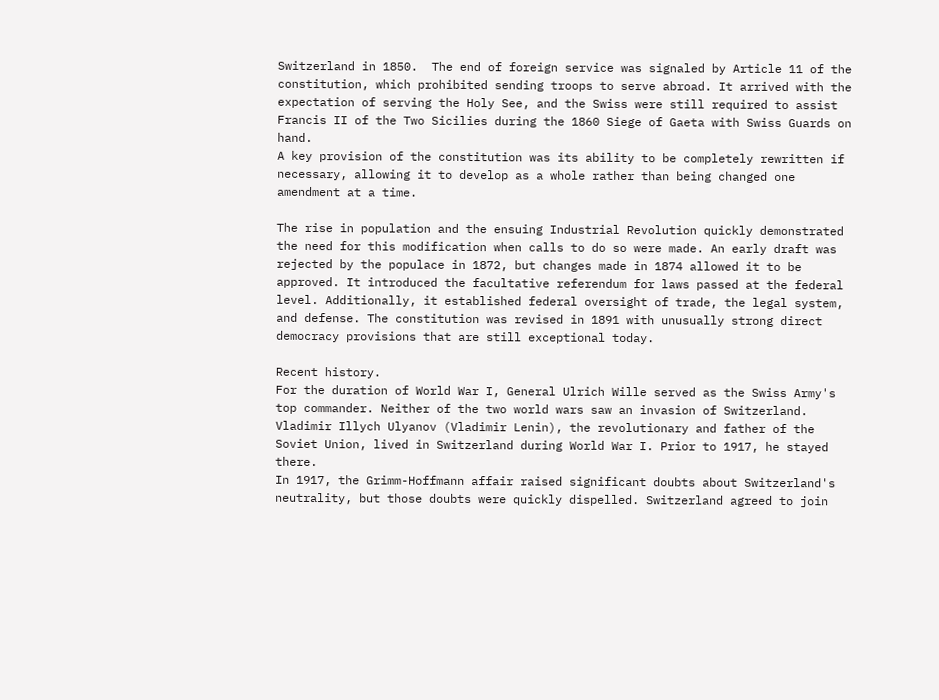Switzerland in 1850.  The end of foreign service was signaled by Article 11 of the constitution, which prohibited sending troops to serve abroad. It arrived with the expectation of serving the Holy See, and the Swiss were still required to assist Francis II of the Two Sicilies during the 1860 Siege of Gaeta with Swiss Guards on hand.
A key provision of the constitution was its ability to be completely rewritten if necessary, allowing it to develop as a whole rather than being changed one amendment at a time.

The rise in population and the ensuing Industrial Revolution quickly demonstrated the need for this modification when calls to do so were made. An early draft was rejected by the populace in 1872, but changes made in 1874 allowed it to be approved. It introduced the facultative referendum for laws passed at the federal level. Additionally, it established federal oversight of trade, the legal system, and defense. The constitution was revised in 1891 with unusually strong direct democracy provisions that are still exceptional today.

Recent history.
For the duration of World War I, General Ulrich Wille served as the Swiss Army's top commander. Neither of the two world wars saw an invasion of Switzerland. Vladimir Illych Ulyanov (Vladimir Lenin), the revolutionary and father of the Soviet Union, lived in Switzerland during World War I. Prior to 1917, he stayed there.
In 1917, the Grimm-Hoffmann affair raised significant doubts about Switzerland's neutrality, but those doubts were quickly dispelled. Switzerland agreed to join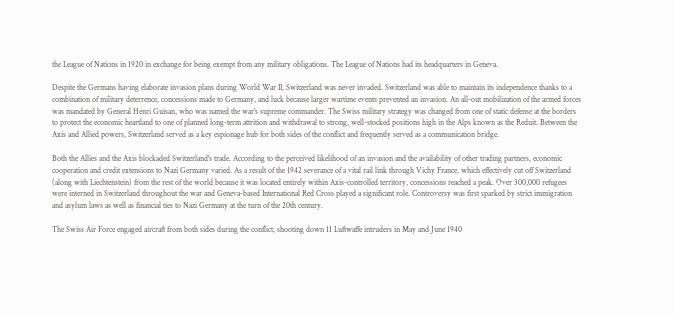the League of Nations in 1920 in exchange for being exempt from any military obligations. The League of Nations had its headquarters in Geneva.

Despite the Germans having elaborate invasion plans during World War II, Switzerland was never invaded. Switzerland was able to maintain its independence thanks to a combination of military deterrence, concessions made to Germany, and luck because larger wartime events prevented an invasion. An all-out mobilization of the armed forces was mandated by General Henri Guisan, who was named the war's supreme commander. The Swiss military strategy was changed from one of static defense at the borders to protect the economic heartland to one of planned long-term attrition and withdrawal to strong, well-stocked positions high in the Alps known as the Reduit. Between the Axis and Allied powers, Switzerland served as a key espionage hub for both sides of the conflict and frequently served as a communication bridge.

Both the Allies and the Axis blockaded Switzerland's trade. According to the perceived likelihood of an invasion and the availability of other trading partners, economic cooperation and credit extensions to Nazi Germany varied. As a result of the 1942 severance of a vital rail link through Vichy France, which effectively cut off Switzerland (along with Liechtenstein) from the rest of the world because it was located entirely within Axis-controlled territory, concessions reached a peak. Over 300,000 refugees were interned in Switzerland throughout the war and Geneva-based International Red Cross played a significant role. Controversy was first sparked by strict immigration and asylum laws as well as financial ties to Nazi Germany at the turn of the 20th century.

The Swiss Air Force engaged aircraft from both sides during the conflict, shooting down 11 Luftwaffe intruders in May and June 1940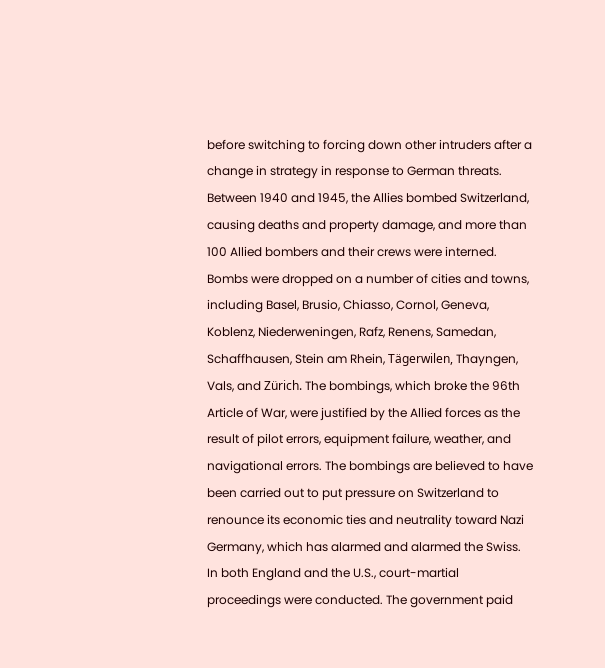before switching to forcing down other intruders after a change in strategy in response to German threats. Between 1940 and 1945, the Allies bombed Switzerland, causing deaths and property damage, and more than 100 Allied bombers and their crews were interned. Bombs were dropped on a number of cities and towns, including Basel, Brusio, Chiasso, Cornol, Geneva, Koblenz, Niederweningen, Rafz, Renens, Samedan, Schaffhausen, Stein am Rhein, Tägerwilen, Thayngen, Vals, and Zürich. The bombings, which broke the 96th Article of War, were justified by the Allied forces as the result of pilot errors, equipment failure, weather, and navigational errors. The bombings are believed to have been carried out to put pressure on Switzerland to renounce its economic ties and neutrality toward Nazi Germany, which has alarmed and alarmed the Swiss. In both England and the U.S., court-martial proceedings were conducted. The government paid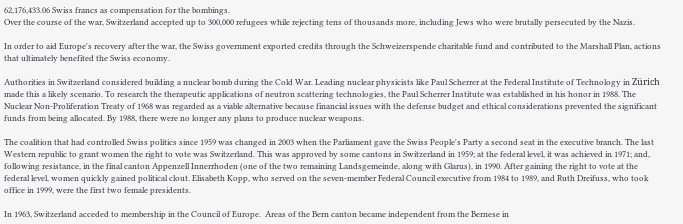62,176,433.06 Swiss francs as compensation for the bombings.
Over the course of the war, Switzerland accepted up to 300,000 refugees while rejecting tens of thousands more, including Jews who were brutally persecuted by the Nazis.

In order to aid Europe's recovery after the war, the Swiss government exported credits through the Schweizerspende charitable fund and contributed to the Marshall Plan, actions that ultimately benefited the Swiss economy.

Authorities in Switzerland considered building a nuclear bomb during the Cold War. Leading nuclear physicists like Paul Scherrer at the Federal Institute of Technology in Zürich made this a likely scenario. To research the therapeutic applications of neutron scattering technologies, the Paul Scherrer Institute was established in his honor in 1988. The Nuclear Non-Proliferation Treaty of 1968 was regarded as a viable alternative because financial issues with the defense budget and ethical considerations prevented the significant funds from being allocated. By 1988, there were no longer any plans to produce nuclear weapons.

The coalition that had controlled Swiss politics since 1959 was changed in 2003 when the Parliament gave the Swiss People's Party a second seat in the executive branch. The last Western republic to grant women the right to vote was Switzerland. This was approved by some cantons in Switzerland in 1959; at the federal level, it was achieved in 1971; and, following resistance, in the final canton Appenzell Innerrhoden (one of the two remaining Landsgemeinde, along with Glarus), in 1990. After gaining the right to vote at the federal level, women quickly gained political clout. Elisabeth Kopp, who served on the seven-member Federal Council executive from 1984 to 1989, and Ruth Dreifuss, who took office in 1999, were the first two female presidents.

In 1963, Switzerland acceded to membership in the Council of Europe.  Areas of the Bern canton became independent from the Bernese in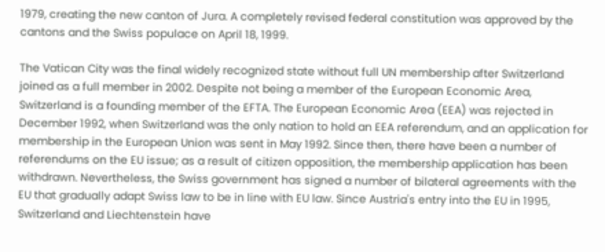1979, creating the new canton of Jura. A completely revised federal constitution was approved by the cantons and the Swiss populace on April 18, 1999.

The Vatican City was the final widely recognized state without full UN membership after Switzerland joined as a full member in 2002. Despite not being a member of the European Economic Area, Switzerland is a founding member of the EFTA. The European Economic Area (EEA) was rejected in December 1992, when Switzerland was the only nation to hold an EEA referendum, and an application for membership in the European Union was sent in May 1992. Since then, there have been a number of referendums on the EU issue; as a result of citizen opposition, the membership application has been withdrawn. Nevertheless, the Swiss government has signed a number of bilateral agreements with the EU that gradually adapt Swiss law to be in line with EU law. Since Austria's entry into the EU in 1995, Switzerland and Liechtenstein have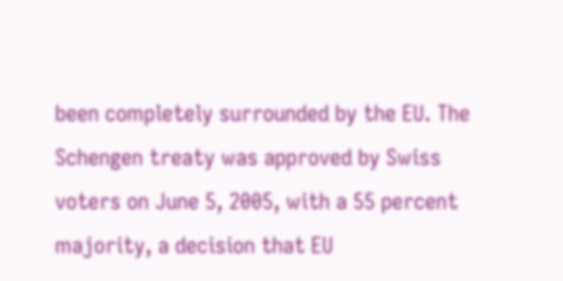been completely surrounded by the EU. The Schengen treaty was approved by Swiss voters on June 5, 2005, with a 55 percent majority, a decision that EU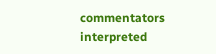commentators interpreted